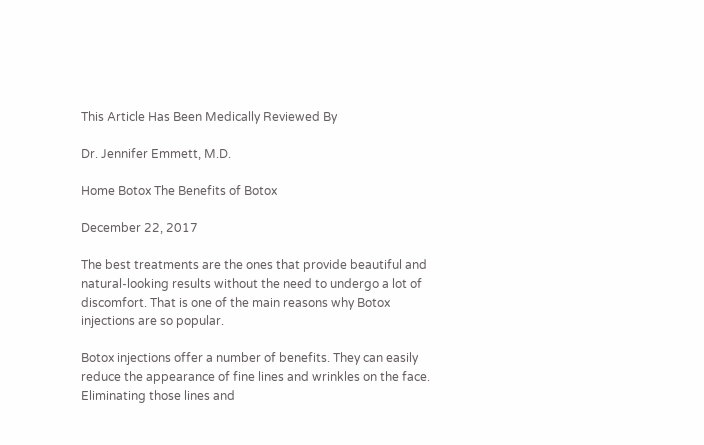This Article Has Been Medically Reviewed By

Dr. Jennifer Emmett, M.D.

Home Botox The Benefits of Botox

December 22, 2017

The best treatments are the ones that provide beautiful and natural-looking results without the need to undergo a lot of discomfort. That is one of the main reasons why Botox injections are so popular.

Botox injections offer a number of benefits. They can easily reduce the appearance of fine lines and wrinkles on the face. Eliminating those lines and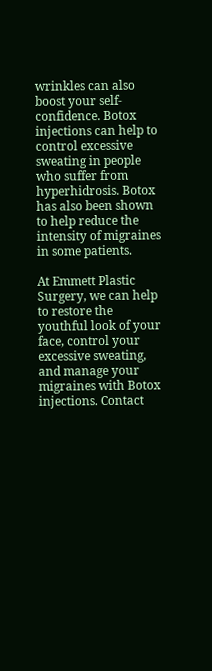wrinkles can also boost your self-confidence. Botox injections can help to control excessive sweating in people who suffer from hyperhidrosis. Botox has also been shown to help reduce the intensity of migraines in some patients.

At Emmett Plastic Surgery, we can help to restore the youthful look of your face, control your excessive sweating, and manage your migraines with Botox injections. Contact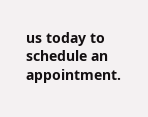us today to schedule an appointment.